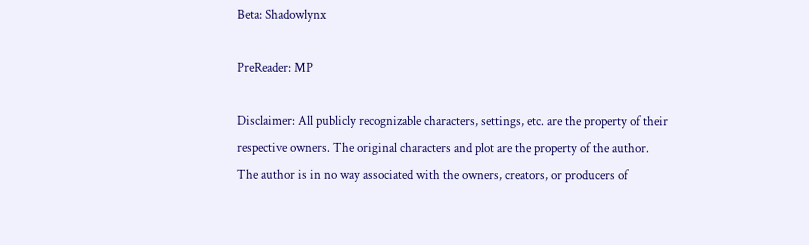Beta: Shadowlynx

PreReader: MP

Disclaimer: All publicly recognizable characters, settings, etc. are the property of their respective owners. The original characters and plot are the property of the author. The author is in no way associated with the owners, creators, or producers of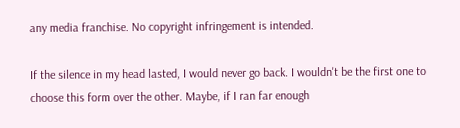any media franchise. No copyright infringement is intended.

If the silence in my head lasted, I would never go back. I wouldn't be the first one to choose this form over the other. Maybe, if I ran far enough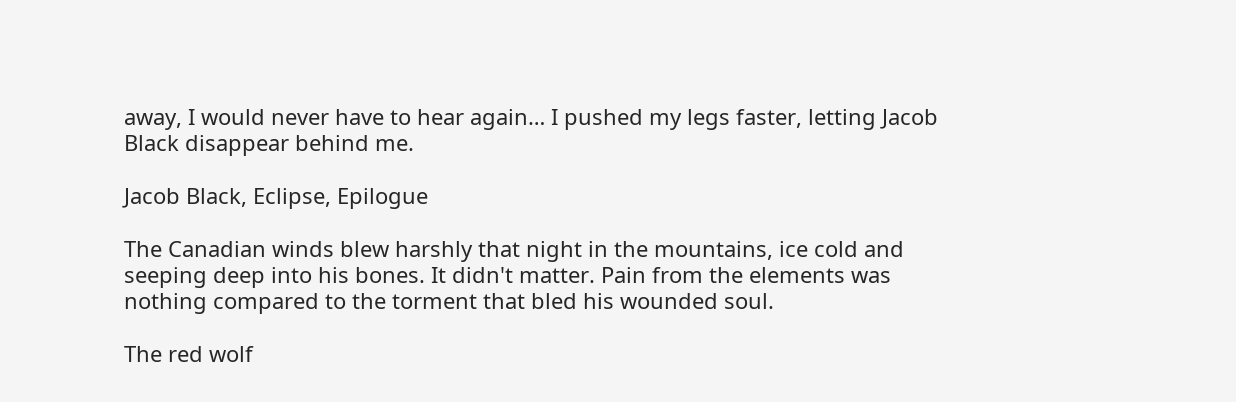away, I would never have to hear again… I pushed my legs faster, letting Jacob Black disappear behind me.

Jacob Black, Eclipse, Epilogue

The Canadian winds blew harshly that night in the mountains, ice cold and seeping deep into his bones. It didn't matter. Pain from the elements was nothing compared to the torment that bled his wounded soul.

The red wolf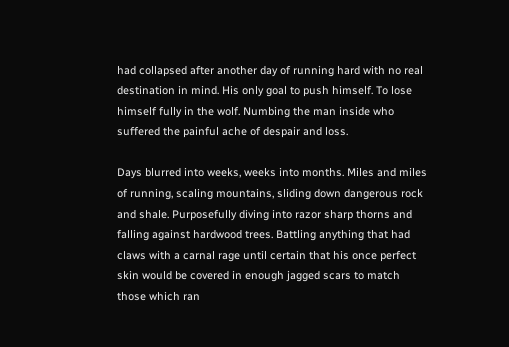had collapsed after another day of running hard with no real destination in mind. His only goal to push himself. To lose himself fully in the wolf. Numbing the man inside who suffered the painful ache of despair and loss.

Days blurred into weeks, weeks into months. Miles and miles of running, scaling mountains, sliding down dangerous rock and shale. Purposefully diving into razor sharp thorns and falling against hardwood trees. Battling anything that had claws with a carnal rage until certain that his once perfect skin would be covered in enough jagged scars to match those which ran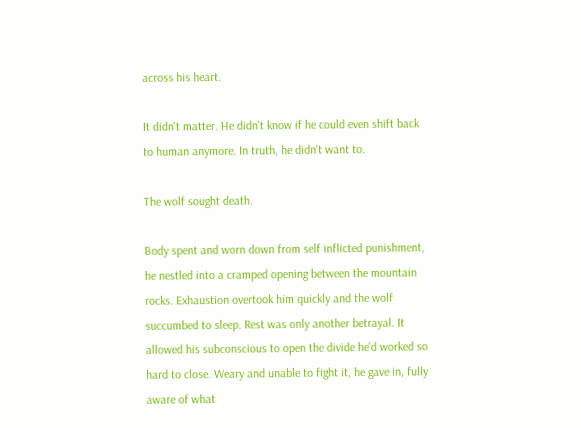across his heart.

It didn't matter. He didn't know if he could even shift back to human anymore. In truth, he didn't want to.

The wolf sought death.

Body spent and worn down from self inflicted punishment, he nestled into a cramped opening between the mountain rocks. Exhaustion overtook him quickly and the wolf succumbed to sleep. Rest was only another betrayal. It allowed his subconscious to open the divide he'd worked so hard to close. Weary and unable to fight it, he gave in, fully aware of what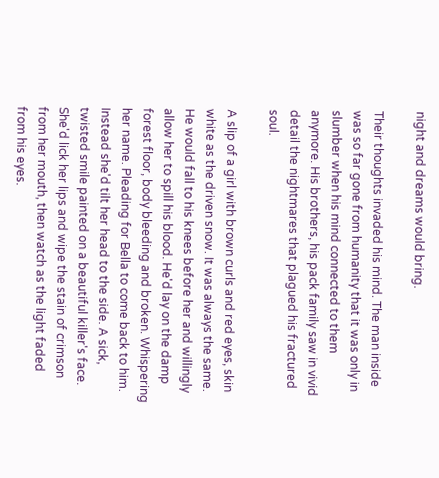night and dreams would bring.

Their thoughts invaded his mind. The man inside was so far gone from humanity that it was only in slumber when his mind connected to them anymore. His brothers, his pack family saw in vivid detail the nightmares that plagued his fractured soul.

A slip of a girl with brown curls and red eyes, skin white as the driven snow. It was always the same. He would fall to his knees before her and willingly allow her to spill his blood. He'd lay on the damp forest floor, body bleeding and broken. Whispering her name. Pleading for Bella to come back to him. Instead she'd tilt her head to the side. A sick, twisted smile painted on a beautiful killer's face. She'd lick her lips and wipe the stain of crimson from her mouth, then watch as the light faded from his eyes.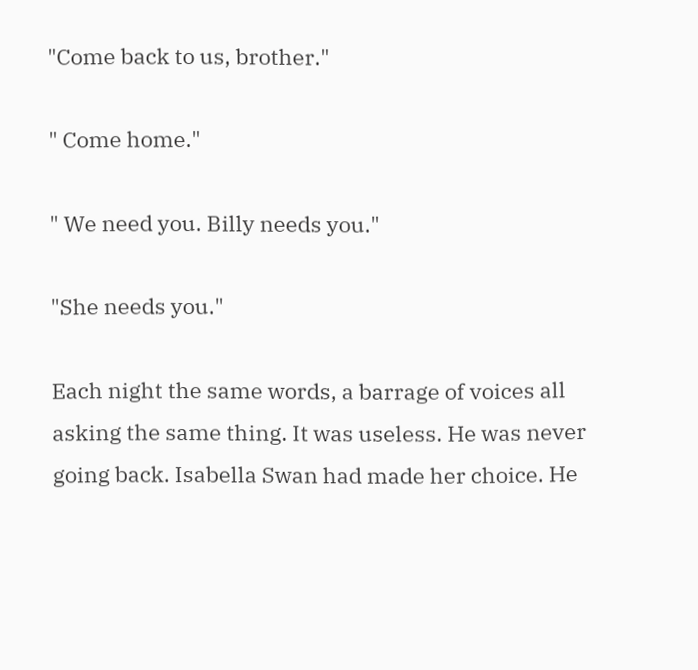"Come back to us, brother."

" Come home."

" We need you. Billy needs you."

"She needs you."

Each night the same words, a barrage of voices all asking the same thing. It was useless. He was never going back. Isabella Swan had made her choice. He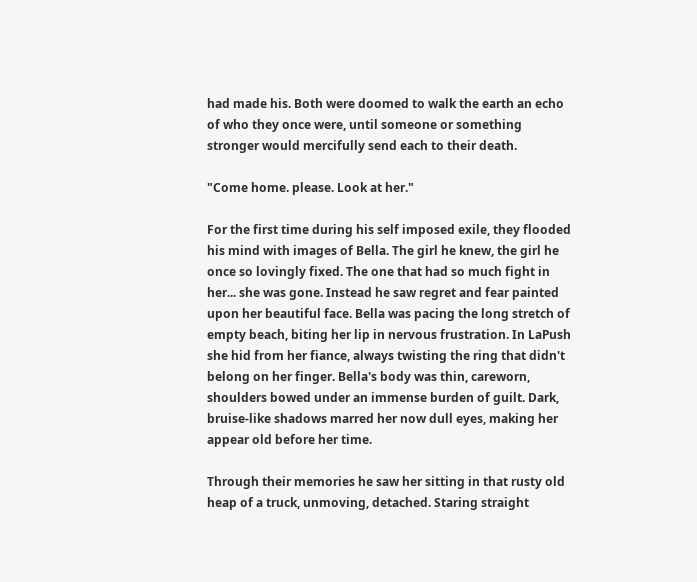had made his. Both were doomed to walk the earth an echo of who they once were, until someone or something stronger would mercifully send each to their death.

"Come home. please. Look at her."

For the first time during his self imposed exile, they flooded his mind with images of Bella. The girl he knew, the girl he once so lovingly fixed. The one that had so much fight in her... she was gone. Instead he saw regret and fear painted upon her beautiful face. Bella was pacing the long stretch of empty beach, biting her lip in nervous frustration. In LaPush she hid from her fiance, always twisting the ring that didn't belong on her finger. Bella's body was thin, careworn, shoulders bowed under an immense burden of guilt. Dark, bruise-like shadows marred her now dull eyes, making her appear old before her time.

Through their memories he saw her sitting in that rusty old heap of a truck, unmoving, detached. Staring straight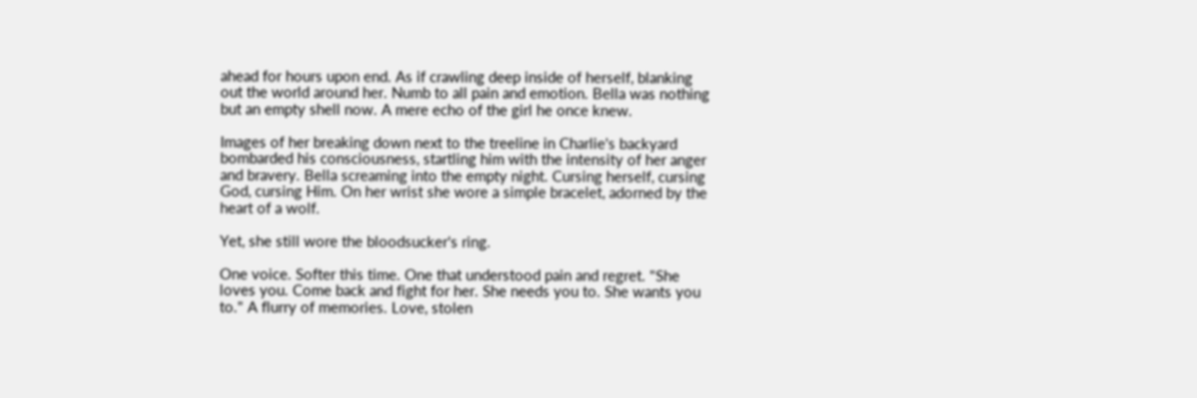ahead for hours upon end. As if crawling deep inside of herself, blanking out the world around her. Numb to all pain and emotion. Bella was nothing but an empty shell now. A mere echo of the girl he once knew.

Images of her breaking down next to the treeline in Charlie's backyard bombarded his consciousness, startling him with the intensity of her anger and bravery. Bella screaming into the empty night. Cursing herself, cursing God, cursing Him. On her wrist she wore a simple bracelet, adorned by the heart of a wolf.

Yet, she still wore the bloodsucker's ring.

One voice. Softer this time. One that understood pain and regret. "She loves you. Come back and fight for her. She needs you to. She wants you to." A flurry of memories. Love, stolen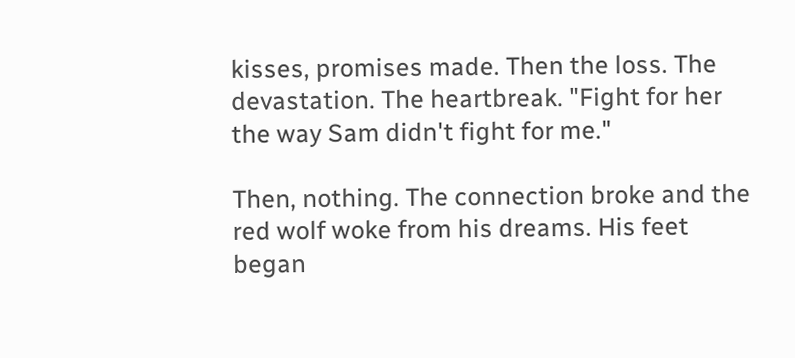kisses, promises made. Then the loss. The devastation. The heartbreak. "Fight for her the way Sam didn't fight for me."

Then, nothing. The connection broke and the red wolf woke from his dreams. His feet began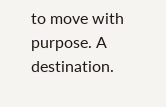to move with purpose. A destination.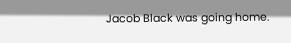Jacob Black was going home.